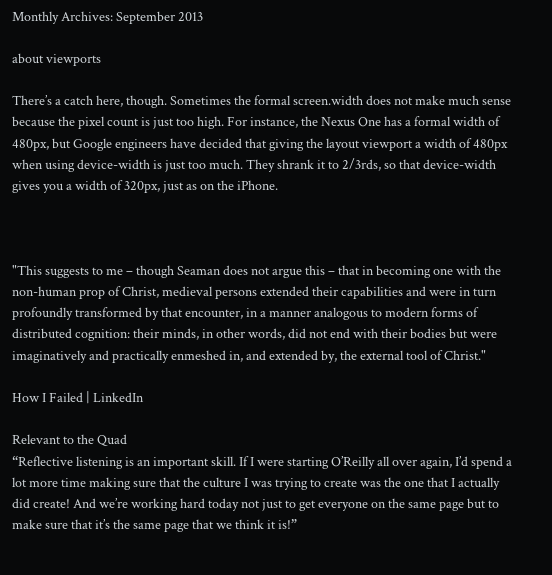Monthly Archives: September 2013

about viewports

There’s a catch here, though. Sometimes the formal screen.width does not make much sense because the pixel count is just too high. For instance, the Nexus One has a formal width of 480px, but Google engineers have decided that giving the layout viewport a width of 480px when using device-width is just too much. They shrank it to 2/3rds, so that device-width gives you a width of 320px, just as on the iPhone.



"This suggests to me – though Seaman does not argue this – that in becoming one with the non-human prop of Christ, medieval persons extended their capabilities and were in turn profoundly transformed by that encounter, in a manner analogous to modern forms of distributed cognition: their minds, in other words, did not end with their bodies but were imaginatively and practically enmeshed in, and extended by, the external tool of Christ."

How I Failed | LinkedIn

Relevant to the Quad
“Reflective listening is an important skill. If I were starting O’Reilly all over again, I’d spend a lot more time making sure that the culture I was trying to create was the one that I actually did create! And we’re working hard today not just to get everyone on the same page but to make sure that it’s the same page that we think it is!”